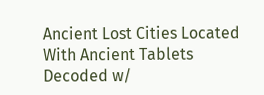Ancient Lost Cities Located With Ancient Tablets Decoded w/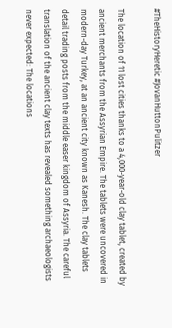#TheHistoryHeretic #JovanHuttonPulitzer

The location of 11 lost cities thanks to a 4,000-year-old clay tablet, created by ancient merchants from the Assyrian Empire. The tablets were uncovered in modern-day Turkey, at an ancient city known as Kanesh. The clay tablets detail trading posts from the middle easer kingdom of Assyria. The careful translation of the ancient clay texts has revealed something archaeologists never expected: The locations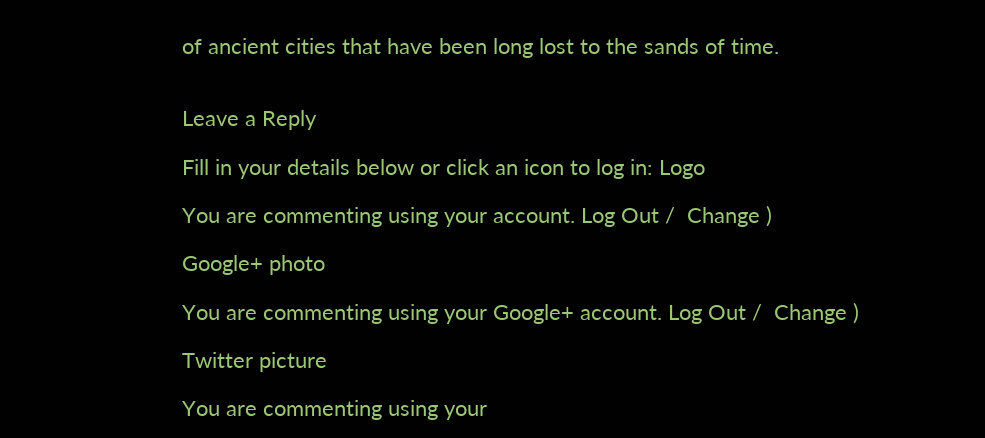of ancient cities that have been long lost to the sands of time.


Leave a Reply

Fill in your details below or click an icon to log in: Logo

You are commenting using your account. Log Out /  Change )

Google+ photo

You are commenting using your Google+ account. Log Out /  Change )

Twitter picture

You are commenting using your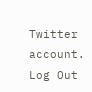Twitter account. Log Out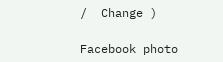/  Change )

Facebook photo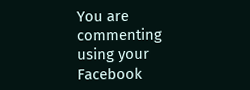You are commenting using your Facebook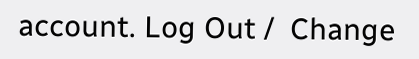account. Log Out /  Change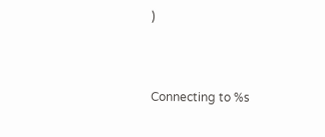)


Connecting to %s